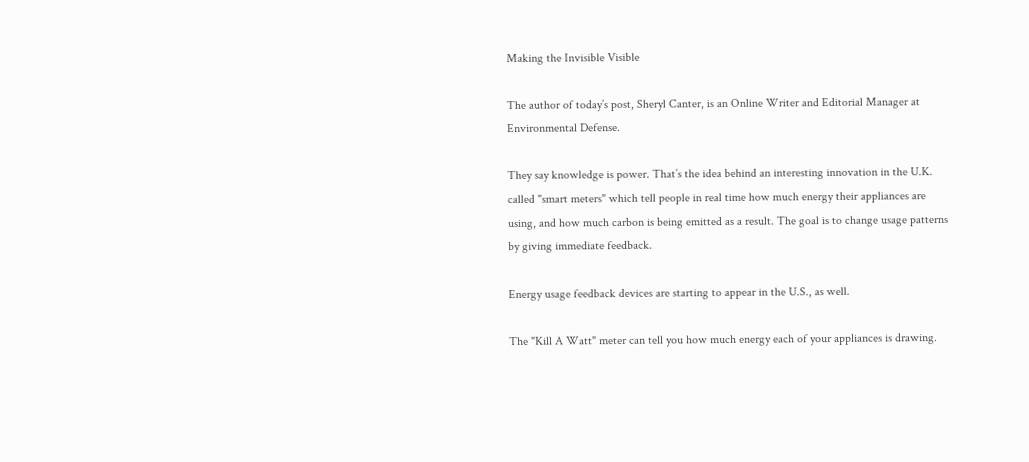Making the Invisible Visible

The author of today’s post, Sheryl Canter, is an Online Writer and Editorial Manager at Environmental Defense.

They say knowledge is power. That’s the idea behind an interesting innovation in the U.K. called "smart meters" which tell people in real time how much energy their appliances are using, and how much carbon is being emitted as a result. The goal is to change usage patterns by giving immediate feedback.

Energy usage feedback devices are starting to appear in the U.S., as well.

The "Kill A Watt" meter can tell you how much energy each of your appliances is drawing.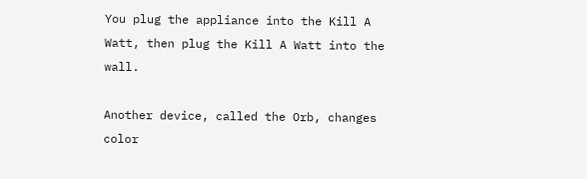You plug the appliance into the Kill A Watt, then plug the Kill A Watt into the wall.

Another device, called the Orb, changes color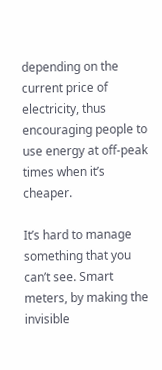depending on the current price of electricity, thus encouraging people to use energy at off-peak times when it’s cheaper.

It’s hard to manage something that you can’t see. Smart meters, by making the invisible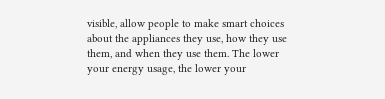visible, allow people to make smart choices about the appliances they use, how they use them, and when they use them. The lower your energy usage, the lower your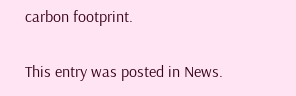carbon footprint.

This entry was posted in News.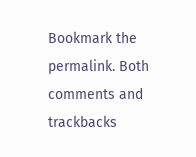Bookmark the permalink. Both comments and trackbacks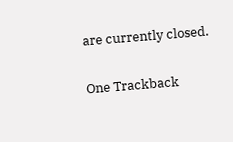are currently closed.

One Trackback